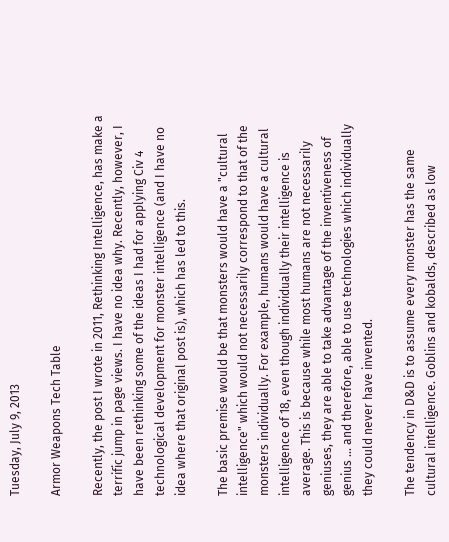Tuesday, July 9, 2013

Armor Weapons Tech Table

Recently, the post I wrote in 2011, Rethinking Intelligence, has make a terrific jump in page views. I have no idea why. Recently, however, I have been rethinking some of the ideas I had for applying Civ 4 technological development for monster intelligence (and I have no idea where that original post is), which has led to this.

The basic premise would be that monsters would have a "cultural intelligence" which would not necessarily correspond to that of the monsters individually. For example, humans would have a cultural intelligence of 18, even though individually their intelligence is average. This is because while most humans are not necessarily geniuses, they are able to take advantage of the inventiveness of genius ... and therefore, able to use technologies which individually they could never have invented.

The tendency in D&D is to assume every monster has the same cultural intelligence. Goblins and kobalds, described as low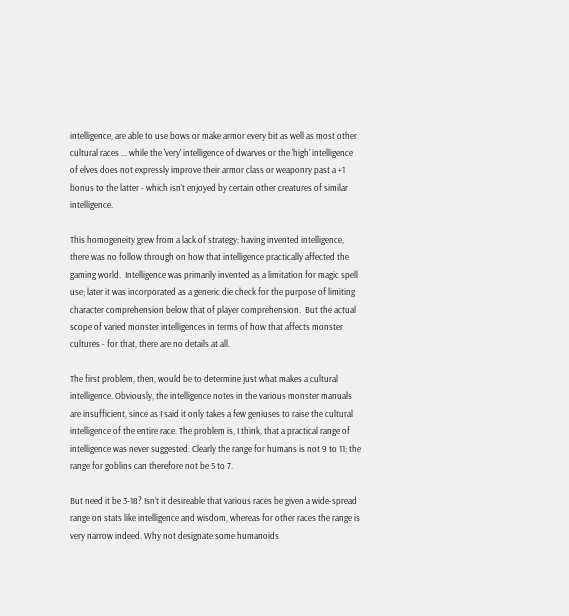intelligence, are able to use bows or make armor every bit as well as most other cultural races ... while the 'very' intelligence of dwarves or the 'high' intelligence of elves does not expressly improve their armor class or weaponry past a +1 bonus to the latter - which isn't enjoyed by certain other creatures of similar intelligence.

This homogeneity grew from a lack of strategy; having invented intelligence, there was no follow through on how that intelligence practically affected the gaming world.  Intelligence was primarily invented as a limitation for magic spell use; later it was incorporated as a generic die check for the purpose of limiting character comprehension below that of player comprehension.  But the actual scope of varied monster intelligences in terms of how that affects monster cultures - for that, there are no details at all.

The first problem, then, would be to determine just what makes a cultural intelligence. Obviously, the intelligence notes in the various monster manuals are insufficient, since as I said it only takes a few geniuses to raise the cultural intelligence of the entire race. The problem is, I think, that a practical range of intelligence was never suggested. Clearly the range for humans is not 9 to 11; the range for goblins can therefore not be 5 to 7.

But need it be 3-18? Isn't it desireable that various races be given a wide-spread range on stats like intelligence and wisdom, whereas for other races the range is very narrow indeed. Why not designate some humanoids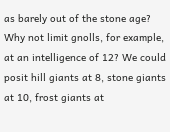as barely out of the stone age? Why not limit gnolls, for example, at an intelligence of 12? We could posit hill giants at 8, stone giants at 10, frost giants at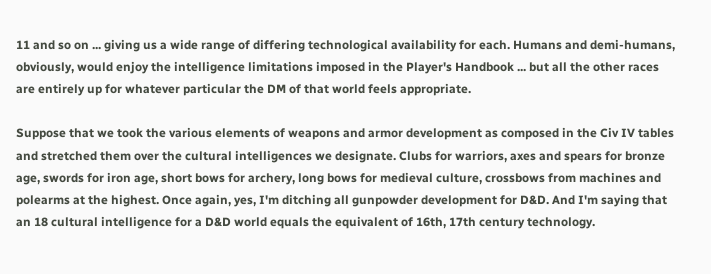11 and so on ... giving us a wide range of differing technological availability for each. Humans and demi-humans, obviously, would enjoy the intelligence limitations imposed in the Player's Handbook ... but all the other races are entirely up for whatever particular the DM of that world feels appropriate.

Suppose that we took the various elements of weapons and armor development as composed in the Civ IV tables and stretched them over the cultural intelligences we designate. Clubs for warriors, axes and spears for bronze age, swords for iron age, short bows for archery, long bows for medieval culture, crossbows from machines and polearms at the highest. Once again, yes, I'm ditching all gunpowder development for D&D. And I'm saying that an 18 cultural intelligence for a D&D world equals the equivalent of 16th, 17th century technology.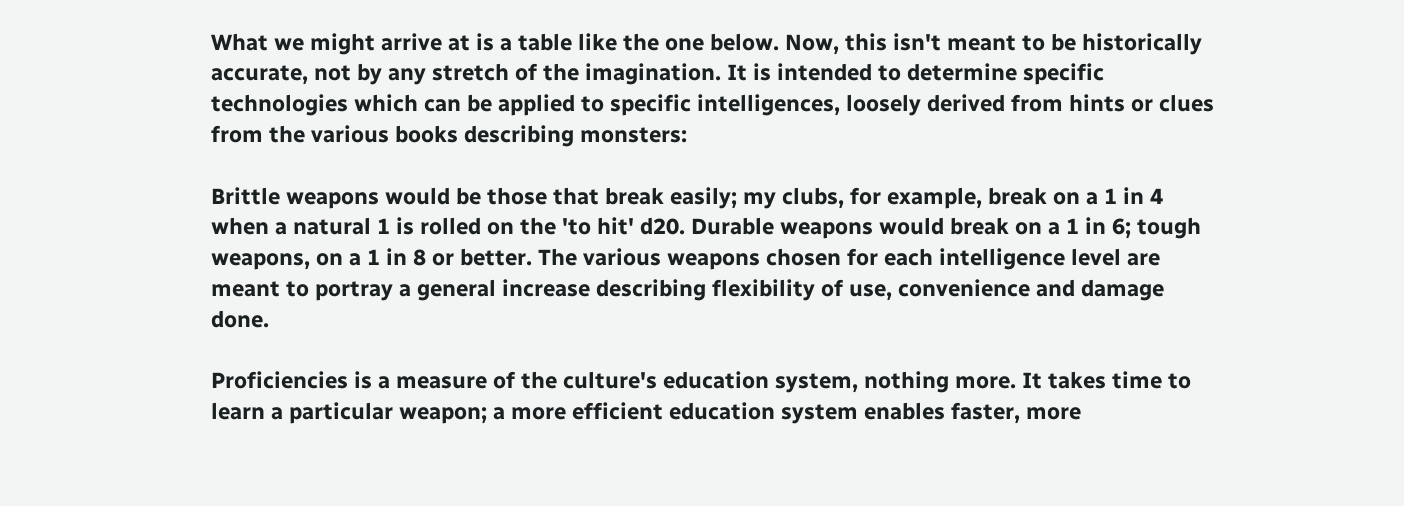What we might arrive at is a table like the one below. Now, this isn't meant to be historically accurate, not by any stretch of the imagination. It is intended to determine specific technologies which can be applied to specific intelligences, loosely derived from hints or clues from the various books describing monsters:

Brittle weapons would be those that break easily; my clubs, for example, break on a 1 in 4 when a natural 1 is rolled on the 'to hit' d20. Durable weapons would break on a 1 in 6; tough weapons, on a 1 in 8 or better. The various weapons chosen for each intelligence level are meant to portray a general increase describing flexibility of use, convenience and damage done.

Proficiencies is a measure of the culture's education system, nothing more. It takes time to learn a particular weapon; a more efficient education system enables faster, more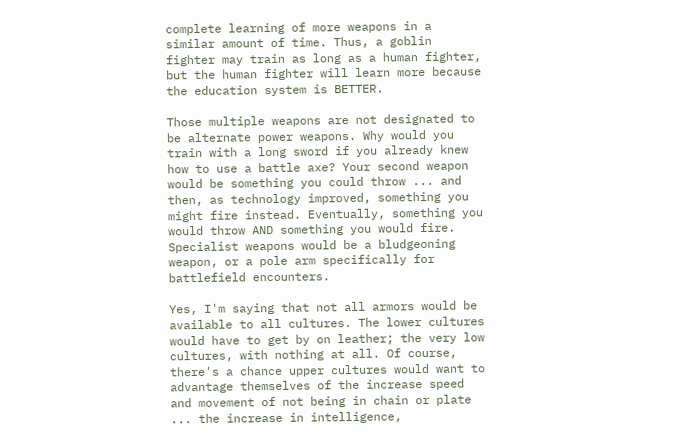complete learning of more weapons in a similar amount of time. Thus, a goblin fighter may train as long as a human fighter, but the human fighter will learn more because the education system is BETTER.

Those multiple weapons are not designated to be alternate power weapons. Why would you train with a long sword if you already knew how to use a battle axe? Your second weapon would be something you could throw ... and then, as technology improved, something you might fire instead. Eventually, something you would throw AND something you would fire. Specialist weapons would be a bludgeoning weapon, or a pole arm specifically for battlefield encounters.

Yes, I'm saying that not all armors would be available to all cultures. The lower cultures would have to get by on leather; the very low cultures, with nothing at all. Of course, there's a chance upper cultures would want to advantage themselves of the increase speed and movement of not being in chain or plate ... the increase in intelligence,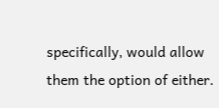specifically, would allow them the option of either.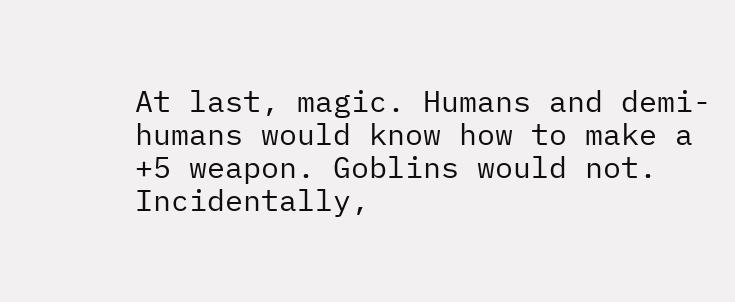At last, magic. Humans and demi-humans would know how to make a +5 weapon. Goblins would not. Incidentally,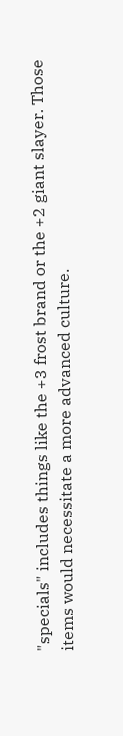"specials" includes things like the +3 frost brand or the +2 giant slayer. Those items would necessitate a more advanced culture.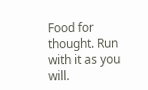Food for thought. Run with it as you will.